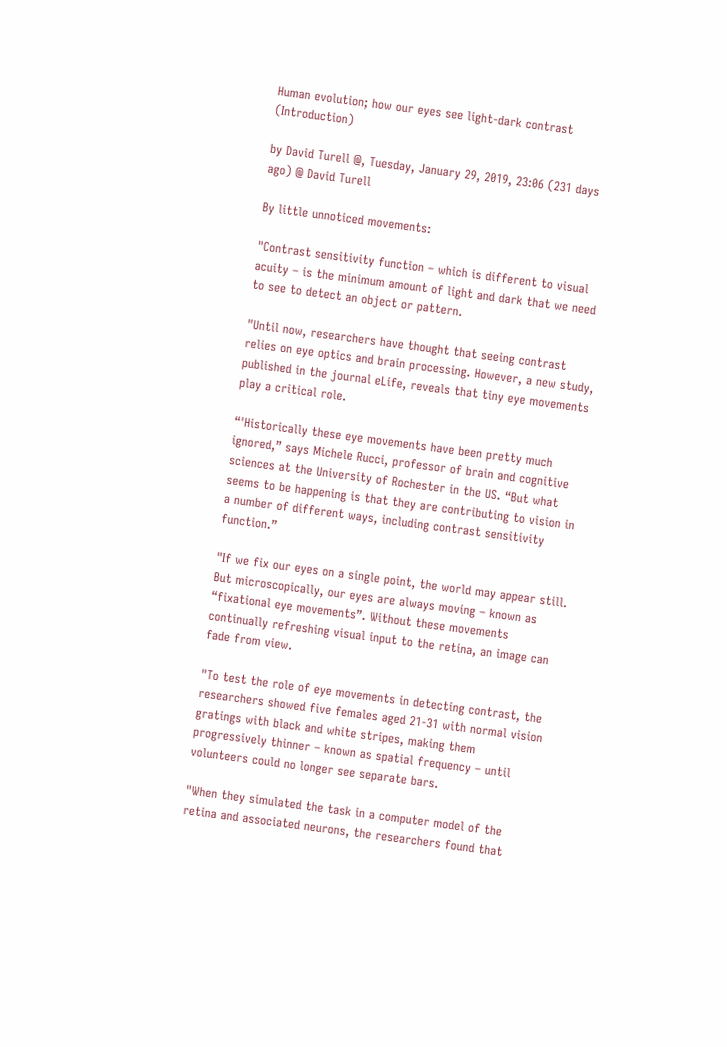Human evolution; how our eyes see light-dark contrast (Introduction)

by David Turell @, Tuesday, January 29, 2019, 23:06 (231 days ago) @ David Turell

By little unnoticed movements:

"Contrast sensitivity function – which is different to visual acuity – is the minimum amount of light and dark that we need to see to detect an object or pattern.

"Until now, researchers have thought that seeing contrast relies on eye optics and brain processing. However, a new study, published in the journal eLife, reveals that tiny eye movements play a critical role.

“'Historically these eye movements have been pretty much ignored,” says Michele Rucci, professor of brain and cognitive sciences at the University of Rochester in the US. “But what seems to be happening is that they are contributing to vision in a number of different ways, including contrast sensitivity function.”

"If we fix our eyes on a single point, the world may appear still. But microscopically, our eyes are always moving – known as “fixational eye movements”. Without these movements continually refreshing visual input to the retina, an image can fade from view.

"To test the role of eye movements in detecting contrast, the researchers showed five females aged 21-31 with normal vision gratings with black and white stripes, making them progressively thinner – known as spatial frequency – until volunteers could no longer see separate bars.

"When they simulated the task in a computer model of the retina and associated neurons, the researchers found that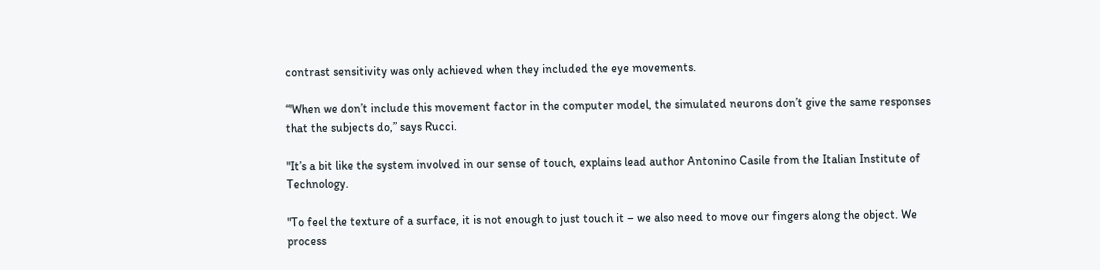contrast sensitivity was only achieved when they included the eye movements.

“'When we don’t include this movement factor in the computer model, the simulated neurons don’t give the same responses that the subjects do,” says Rucci.

"It’s a bit like the system involved in our sense of touch, explains lead author Antonino Casile from the Italian Institute of Technology.

"To feel the texture of a surface, it is not enough to just touch it – we also need to move our fingers along the object. We process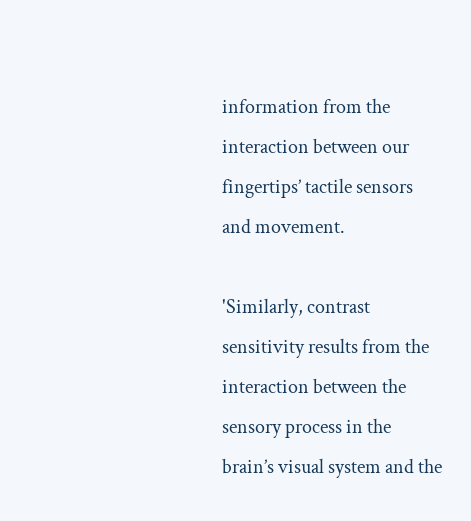information from the interaction between our fingertips’ tactile sensors and movement.

'Similarly, contrast sensitivity results from the interaction between the sensory process in the brain’s visual system and the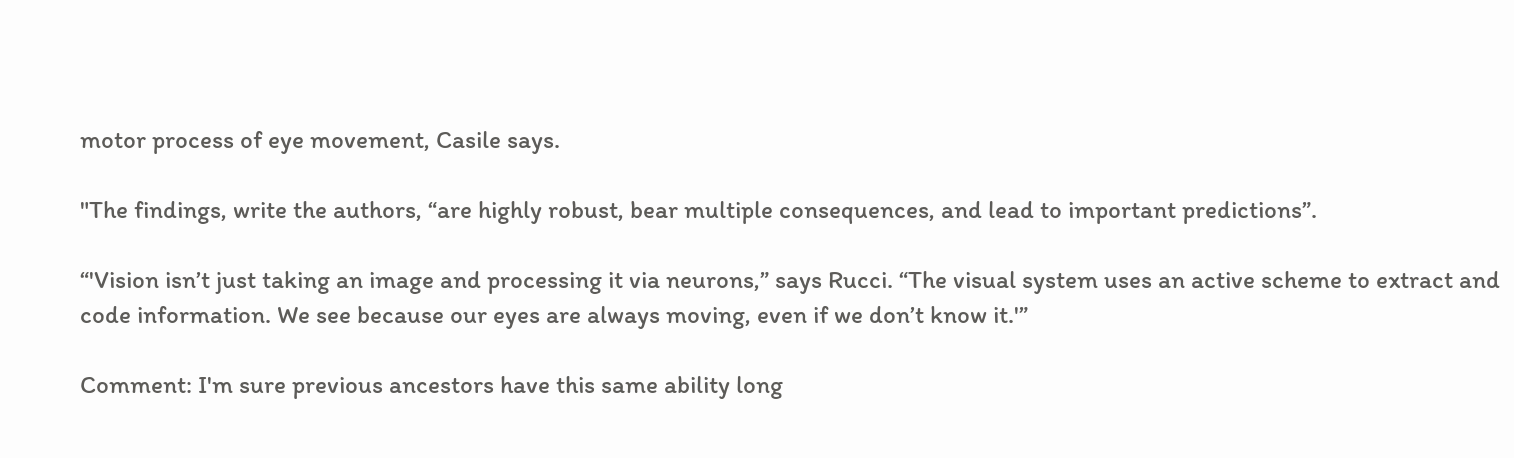motor process of eye movement, Casile says.

"The findings, write the authors, “are highly robust, bear multiple consequences, and lead to important predictions”.

“'Vision isn’t just taking an image and processing it via neurons,” says Rucci. “The visual system uses an active scheme to extract and code information. We see because our eyes are always moving, even if we don’t know it.'”

Comment: I'm sure previous ancestors have this same ability long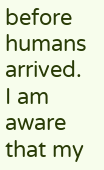before humans arrived. I am aware that my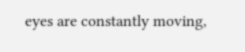eyes are constantly moving,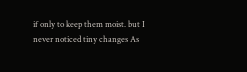if only to keep them moist. but I never noticed tiny changes As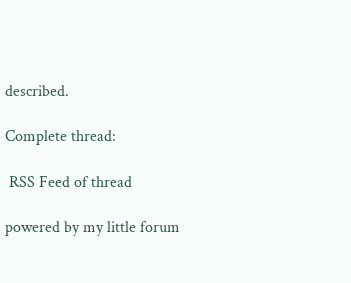described.

Complete thread:

 RSS Feed of thread

powered by my little forum